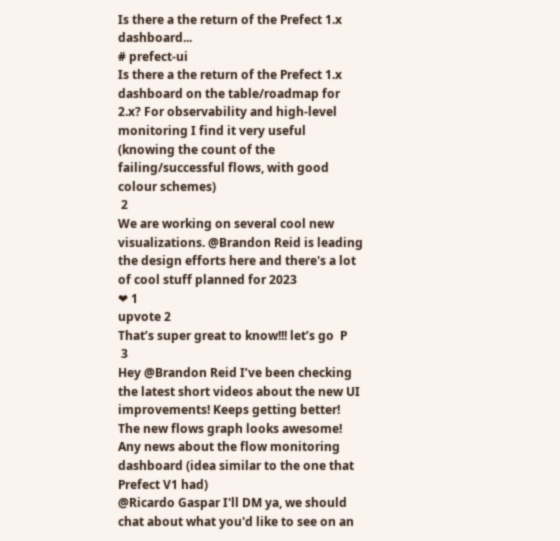Is there a the return of the Prefect 1.x dashboard...
# prefect-ui
Is there a the return of the Prefect 1.x dashboard on the table/roadmap for 2.x? For observability and high-level monitoring I find it very useful (knowing the count of the failing/successful flows, with good colour schemes)
 2
We are working on several cool new visualizations. @Brandon Reid is leading the design efforts here and there's a lot of cool stuff planned for 2023
❤ 1
upvote 2
That’s super great to know!!! let’s go  P
 3
Hey @Brandon Reid I’ve been checking the latest short videos about the new UI improvements! Keeps getting better! The new flows graph looks awesome! Any news about the flow monitoring dashboard (idea similar to the one that Prefect V1 had)
@Ricardo Gaspar I'll DM ya, we should chat about what you'd like to see on an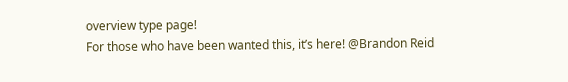overview type page!
For those who have been wanted this, it’s here! @Brandon Reid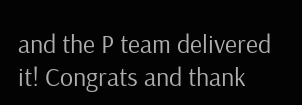and the P team delivered it! Congrats and thank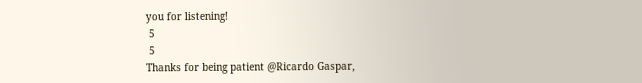you for listening!
 5
 5
Thanks for being patient @Ricardo Gaspar,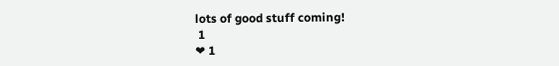lots of good stuff coming!
 1
❤ 1